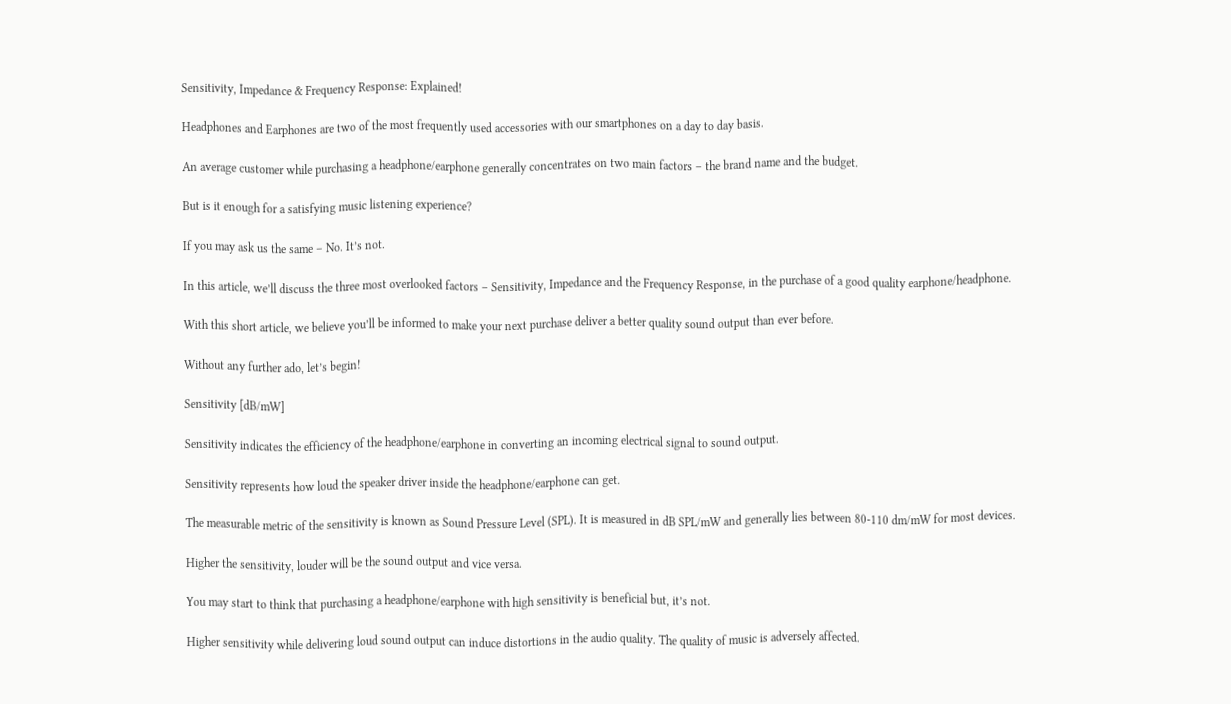Sensitivity, Impedance & Frequency Response: Explained!

Headphones and Earphones are two of the most frequently used accessories with our smartphones on a day to day basis.

An average customer while purchasing a headphone/earphone generally concentrates on two main factors – the brand name and the budget.

But is it enough for a satisfying music listening experience?

If you may ask us the same – No. It’s not.

In this article, we’ll discuss the three most overlooked factors – Sensitivity, Impedance and the Frequency Response, in the purchase of a good quality earphone/headphone.

With this short article, we believe you’ll be informed to make your next purchase deliver a better quality sound output than ever before.

Without any further ado, let’s begin!

Sensitivity [dB/mW]

Sensitivity indicates the efficiency of the headphone/earphone in converting an incoming electrical signal to sound output.

Sensitivity represents how loud the speaker driver inside the headphone/earphone can get.

The measurable metric of the sensitivity is known as Sound Pressure Level (SPL). It is measured in dB SPL/mW and generally lies between 80-110 dm/mW for most devices.

Higher the sensitivity, louder will be the sound output and vice versa.

You may start to think that purchasing a headphone/earphone with high sensitivity is beneficial but, it’s not.

Higher sensitivity while delivering loud sound output can induce distortions in the audio quality. The quality of music is adversely affected.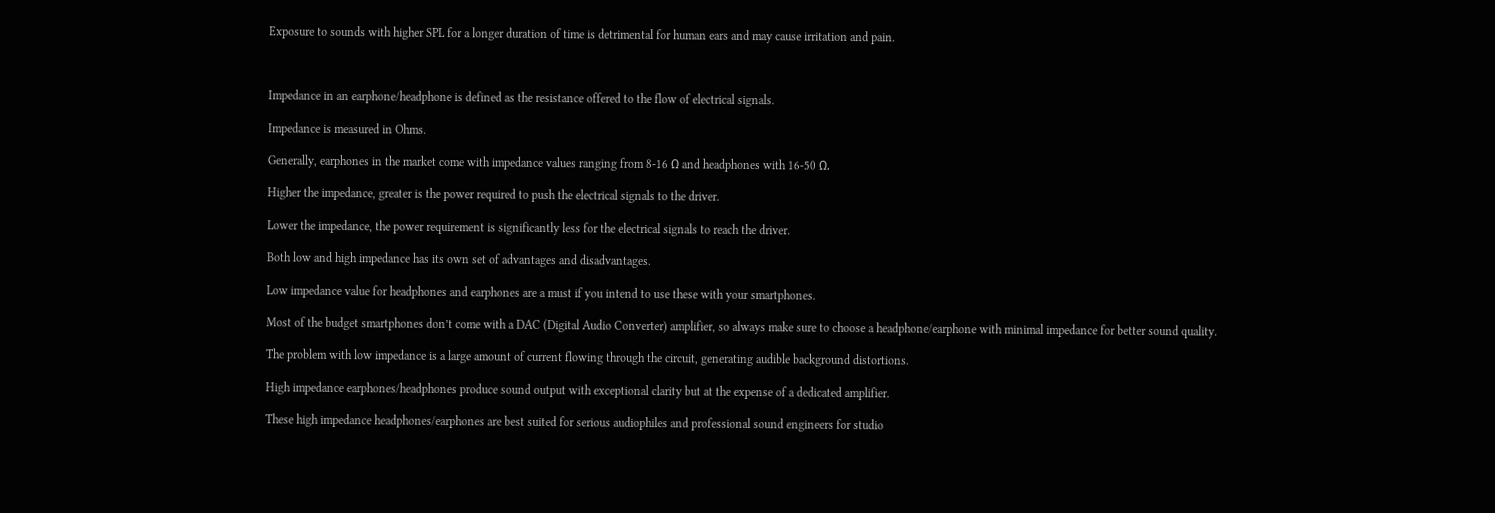Exposure to sounds with higher SPL for a longer duration of time is detrimental for human ears and may cause irritation and pain.



Impedance in an earphone/headphone is defined as the resistance offered to the flow of electrical signals.

Impedance is measured in Ohms.

Generally, earphones in the market come with impedance values ranging from 8-16 Ω and headphones with 16-50 Ω.

Higher the impedance, greater is the power required to push the electrical signals to the driver.

Lower the impedance, the power requirement is significantly less for the electrical signals to reach the driver.

Both low and high impedance has its own set of advantages and disadvantages.

Low impedance value for headphones and earphones are a must if you intend to use these with your smartphones.

Most of the budget smartphones don’t come with a DAC (Digital Audio Converter) amplifier, so always make sure to choose a headphone/earphone with minimal impedance for better sound quality.

The problem with low impedance is a large amount of current flowing through the circuit, generating audible background distortions.

High impedance earphones/headphones produce sound output with exceptional clarity but at the expense of a dedicated amplifier.

These high impedance headphones/earphones are best suited for serious audiophiles and professional sound engineers for studio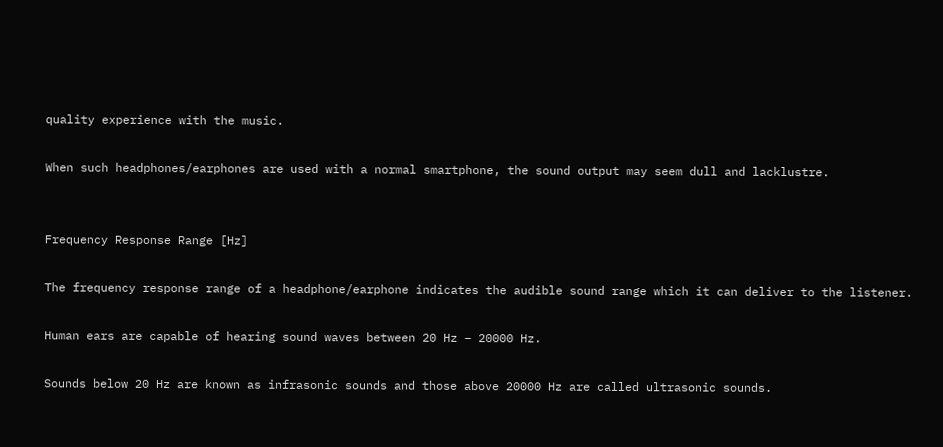quality experience with the music.

When such headphones/earphones are used with a normal smartphone, the sound output may seem dull and lacklustre.


Frequency Response Range [Hz]

The frequency response range of a headphone/earphone indicates the audible sound range which it can deliver to the listener.

Human ears are capable of hearing sound waves between 20 Hz – 20000 Hz.

Sounds below 20 Hz are known as infrasonic sounds and those above 20000 Hz are called ultrasonic sounds.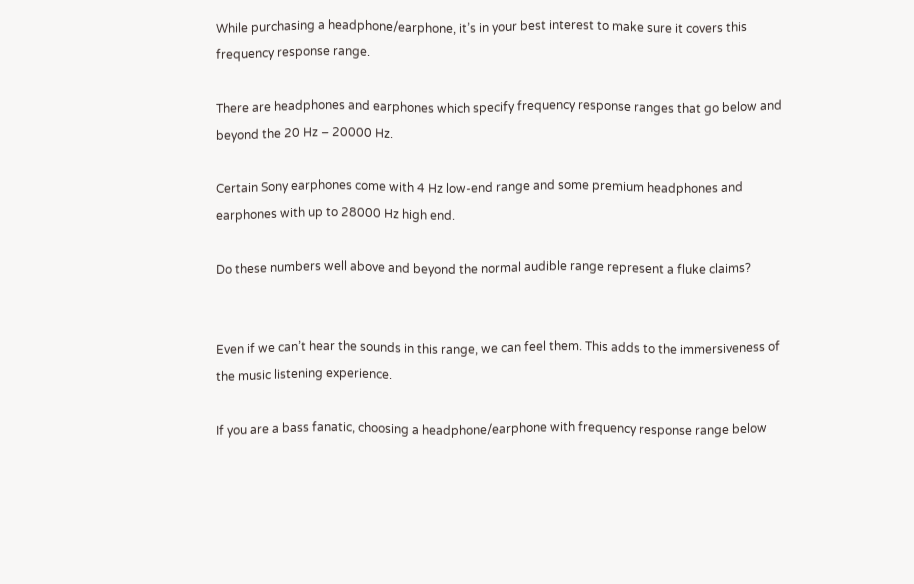While purchasing a headphone/earphone, it’s in your best interest to make sure it covers this frequency response range.

There are headphones and earphones which specify frequency response ranges that go below and beyond the 20 Hz – 20000 Hz.

Certain Sony earphones come with 4 Hz low-end range and some premium headphones and earphones with up to 28000 Hz high end.

Do these numbers well above and beyond the normal audible range represent a fluke claims?


Even if we can’t hear the sounds in this range, we can feel them. This adds to the immersiveness of the music listening experience.

If you are a bass fanatic, choosing a headphone/earphone with frequency response range below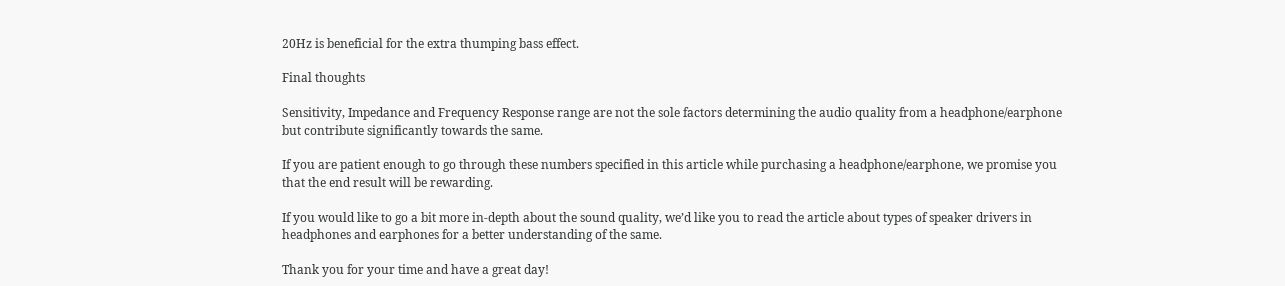20Hz is beneficial for the extra thumping bass effect.

Final thoughts

Sensitivity, Impedance and Frequency Response range are not the sole factors determining the audio quality from a headphone/earphone but contribute significantly towards the same.

If you are patient enough to go through these numbers specified in this article while purchasing a headphone/earphone, we promise you that the end result will be rewarding.

If you would like to go a bit more in-depth about the sound quality, we’d like you to read the article about types of speaker drivers in headphones and earphones for a better understanding of the same.

Thank you for your time and have a great day!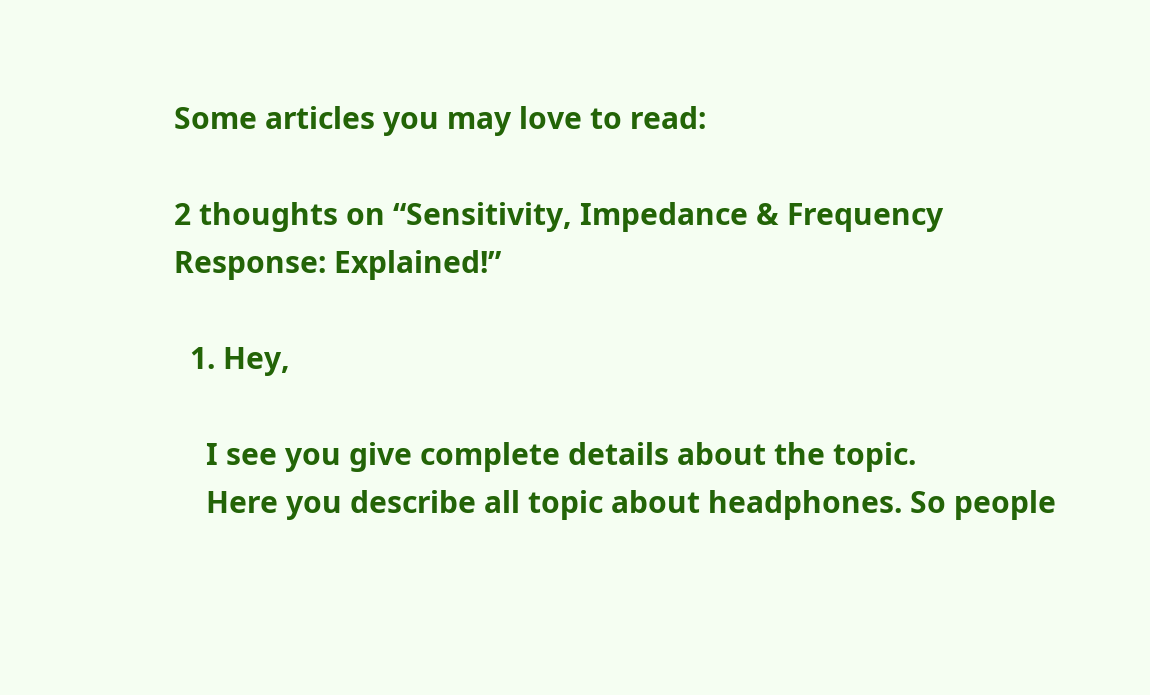Some articles you may love to read:

2 thoughts on “Sensitivity, Impedance & Frequency Response: Explained!”

  1. Hey,

    I see you give complete details about the topic.
    Here you describe all topic about headphones. So people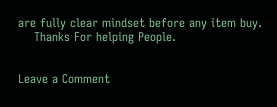are fully clear mindset before any item buy.
    Thanks For helping People.


Leave a Comment